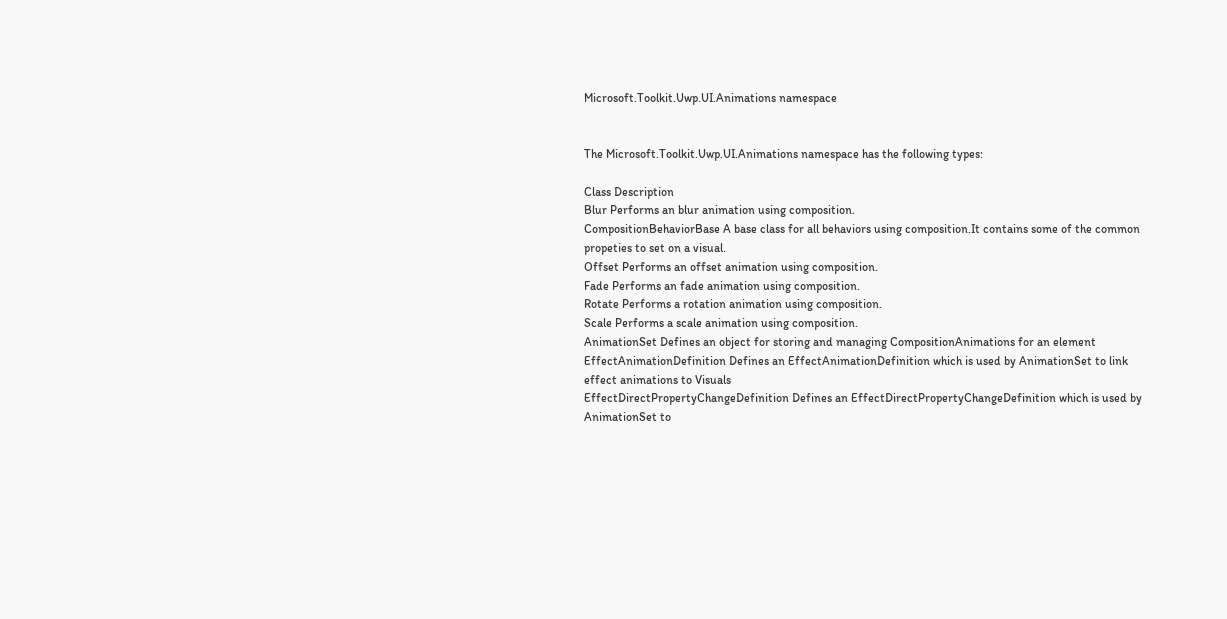Microsoft.Toolkit.Uwp.UI.Animations namespace


The Microsoft.Toolkit.Uwp.UI.Animations namespace has the following types:

Class Description
Blur Performs an blur animation using composition.
CompositionBehaviorBase A base class for all behaviors using composition.It contains some of the common propeties to set on a visual.
Offset Performs an offset animation using composition.
Fade Performs an fade animation using composition.
Rotate Performs a rotation animation using composition.
Scale Performs a scale animation using composition.
AnimationSet Defines an object for storing and managing CompositionAnimations for an element
EffectAnimationDefinition Defines an EffectAnimationDefinition which is used by AnimationSet to link effect animations to Visuals
EffectDirectPropertyChangeDefinition Defines an EffectDirectPropertyChangeDefinition which is used by AnimationSet to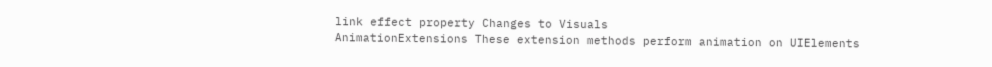link effect property Changes to Visuals
AnimationExtensions These extension methods perform animation on UIElements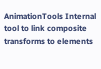AnimationTools Internal tool to link composite transforms to elements